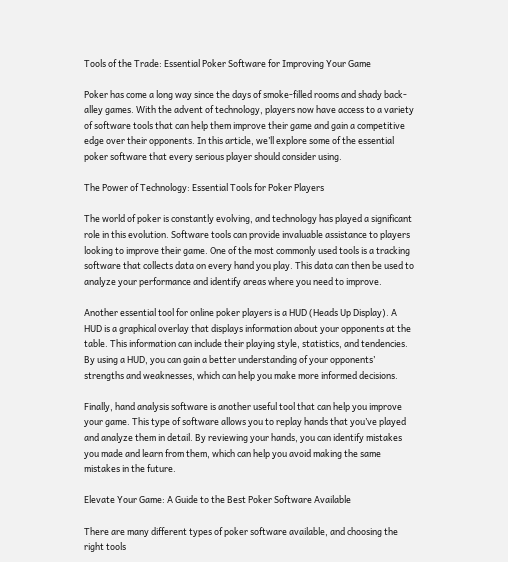Tools of the Trade: Essential Poker Software for Improving Your Game

Poker has come a long way since the days of smoke-filled rooms and shady back-alley games. With the advent of technology, players now have access to a variety of software tools that can help them improve their game and gain a competitive edge over their opponents. In this article, we’ll explore some of the essential poker software that every serious player should consider using.

The Power of Technology: Essential Tools for Poker Players

The world of poker is constantly evolving, and technology has played a significant role in this evolution. Software tools can provide invaluable assistance to players looking to improve their game. One of the most commonly used tools is a tracking software that collects data on every hand you play. This data can then be used to analyze your performance and identify areas where you need to improve.

Another essential tool for online poker players is a HUD (Heads Up Display). A HUD is a graphical overlay that displays information about your opponents at the table. This information can include their playing style, statistics, and tendencies. By using a HUD, you can gain a better understanding of your opponents’ strengths and weaknesses, which can help you make more informed decisions.

Finally, hand analysis software is another useful tool that can help you improve your game. This type of software allows you to replay hands that you’ve played and analyze them in detail. By reviewing your hands, you can identify mistakes you made and learn from them, which can help you avoid making the same mistakes in the future.

Elevate Your Game: A Guide to the Best Poker Software Available

There are many different types of poker software available, and choosing the right tools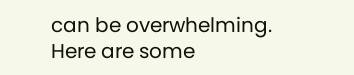can be overwhelming. Here are some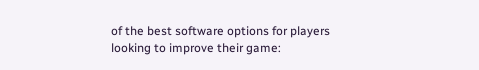of the best software options for players looking to improve their game: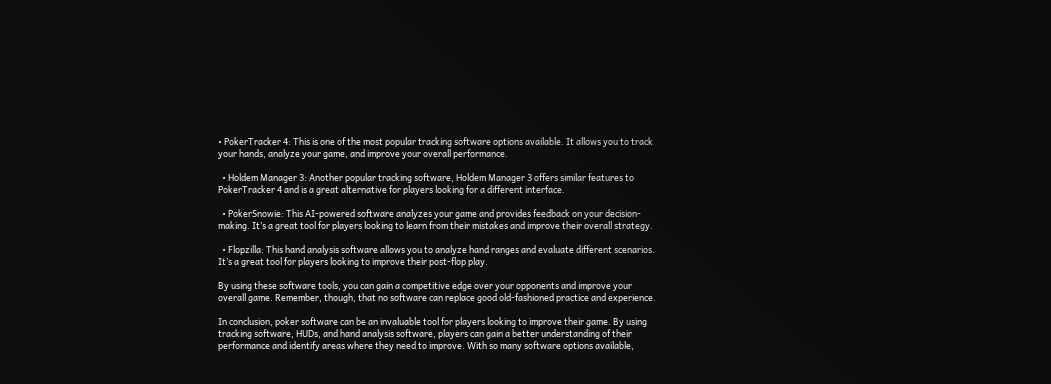• PokerTracker 4: This is one of the most popular tracking software options available. It allows you to track your hands, analyze your game, and improve your overall performance.

  • Holdem Manager 3: Another popular tracking software, Holdem Manager 3 offers similar features to PokerTracker 4 and is a great alternative for players looking for a different interface.

  • PokerSnowie: This AI-powered software analyzes your game and provides feedback on your decision-making. It’s a great tool for players looking to learn from their mistakes and improve their overall strategy.

  • Flopzilla: This hand analysis software allows you to analyze hand ranges and evaluate different scenarios. It’s a great tool for players looking to improve their post-flop play.

By using these software tools, you can gain a competitive edge over your opponents and improve your overall game. Remember, though, that no software can replace good old-fashioned practice and experience.

In conclusion, poker software can be an invaluable tool for players looking to improve their game. By using tracking software, HUDs, and hand analysis software, players can gain a better understanding of their performance and identify areas where they need to improve. With so many software options available,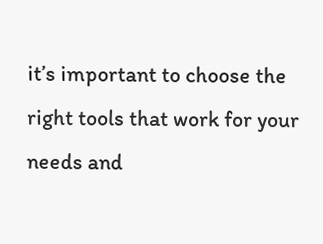it’s important to choose the right tools that work for your needs and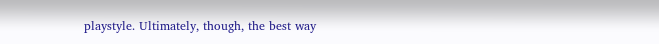playstyle. Ultimately, though, the best way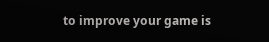to improve your game is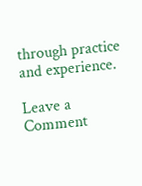through practice and experience.

Leave a Comment